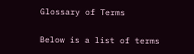Glossary of Terms

Below is a list of terms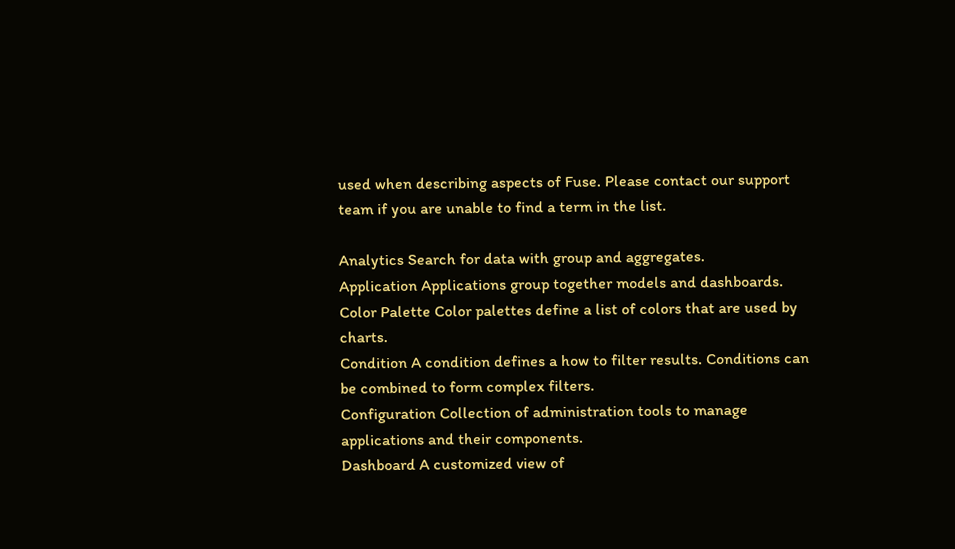used when describing aspects of Fuse. Please contact our support team if you are unable to find a term in the list.

Analytics Search for data with group and aggregates.
Application Applications group together models and dashboards.
Color Palette Color palettes define a list of colors that are used by charts.
Condition A condition defines a how to filter results. Conditions can be combined to form complex filters.
Configuration Collection of administration tools to manage applications and their components.
Dashboard A customized view of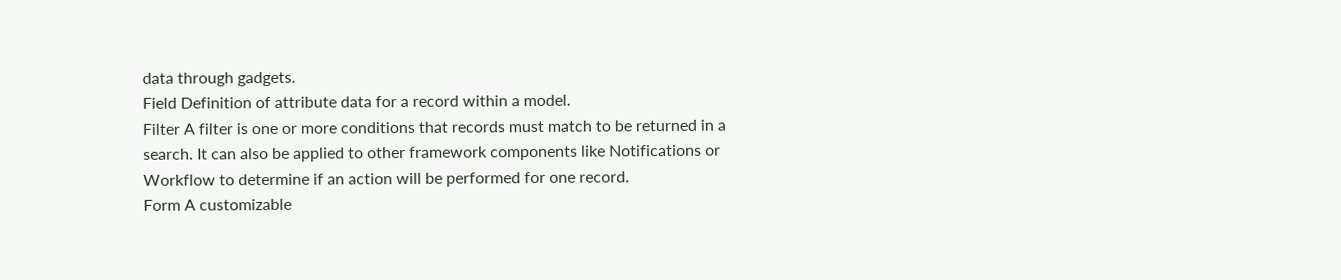data through gadgets.
Field Definition of attribute data for a record within a model.
Filter A filter is one or more conditions that records must match to be returned in a search. It can also be applied to other framework components like Notifications or Workflow to determine if an action will be performed for one record.
Form A customizable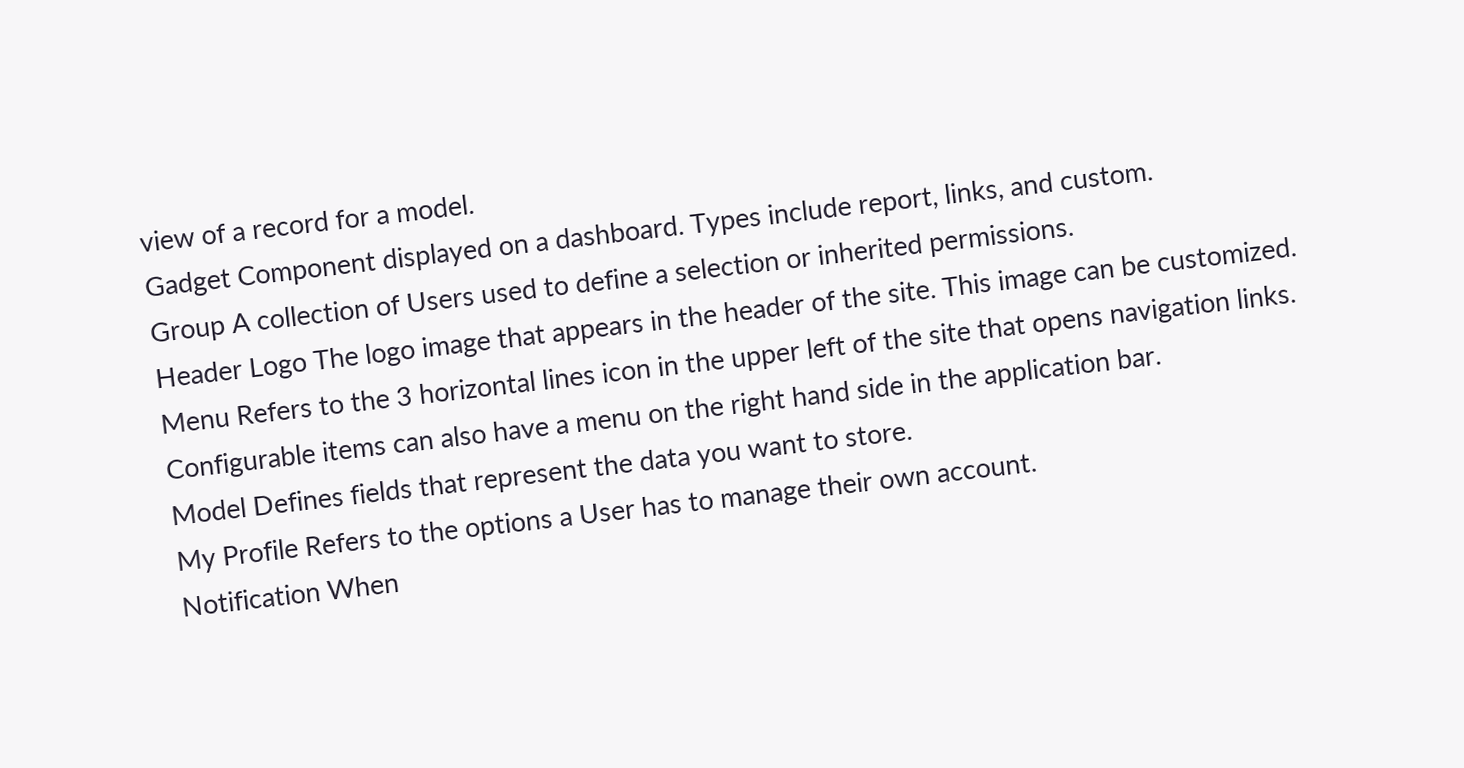view of a record for a model.
Gadget Component displayed on a dashboard. Types include report, links, and custom.
Group A collection of Users used to define a selection or inherited permissions.
Header Logo The logo image that appears in the header of the site. This image can be customized.
Menu Refers to the 3 horizontal lines icon in the upper left of the site that opens navigation links. Configurable items can also have a menu on the right hand side in the application bar.
Model Defines fields that represent the data you want to store.
My Profile Refers to the options a User has to manage their own account.
Notification When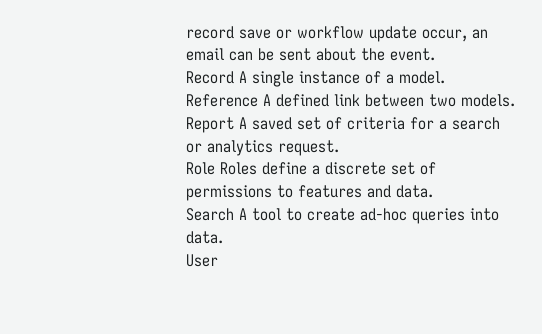record save or workflow update occur, an email can be sent about the event.
Record A single instance of a model.
Reference A defined link between two models.
Report A saved set of criteria for a search or analytics request.
Role Roles define a discrete set of permissions to features and data.
Search A tool to create ad-hoc queries into data.
User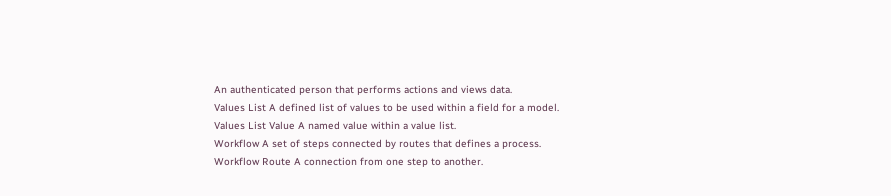An authenticated person that performs actions and views data.
Values List A defined list of values to be used within a field for a model.
Values List Value A named value within a value list.
Workflow A set of steps connected by routes that defines a process.
Workflow Route A connection from one step to another.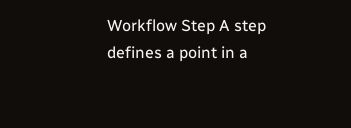Workflow Step A step defines a point in a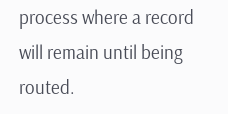process where a record will remain until being routed.